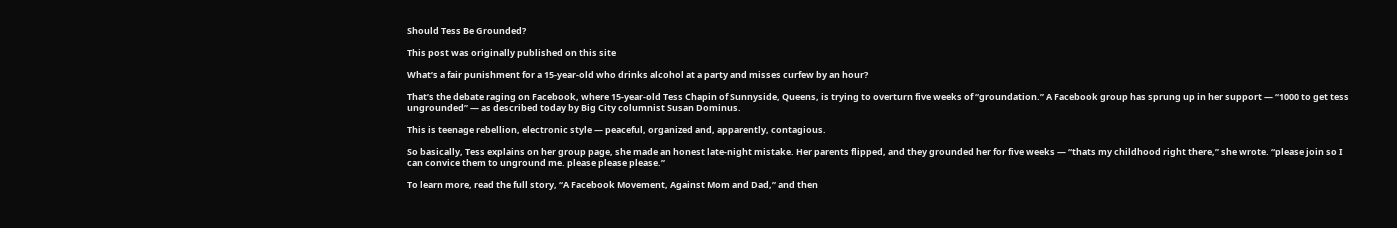Should Tess Be Grounded?

This post was originally published on this site

What’s a fair punishment for a 15-year-old who drinks alcohol at a party and misses curfew by an hour?

That’s the debate raging on Facebook, where 15-year-old Tess Chapin of Sunnyside, Queens, is trying to overturn five weeks of “groundation.” A Facebook group has sprung up in her support — “1000 to get tess ungrounded” — as described today by Big City columnist Susan Dominus.

This is teenage rebellion, electronic style — peaceful, organized and, apparently, contagious.

So basically, Tess explains on her group page, she made an honest late-night mistake. Her parents flipped, and they grounded her for five weeks — “thats my childhood right there,” she wrote. “please join so I can convice them to unground me. please please please.”

To learn more, read the full story, “A Facebook Movement, Against Mom and Dad,” and then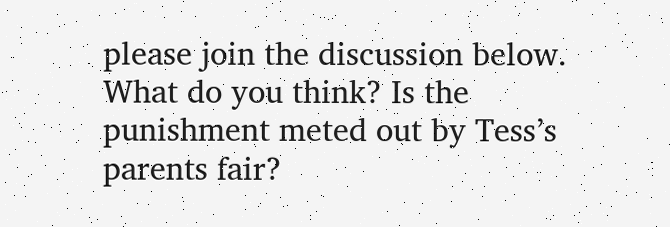please join the discussion below. What do you think? Is the punishment meted out by Tess’s parents fair?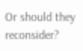Or should they reconsider?